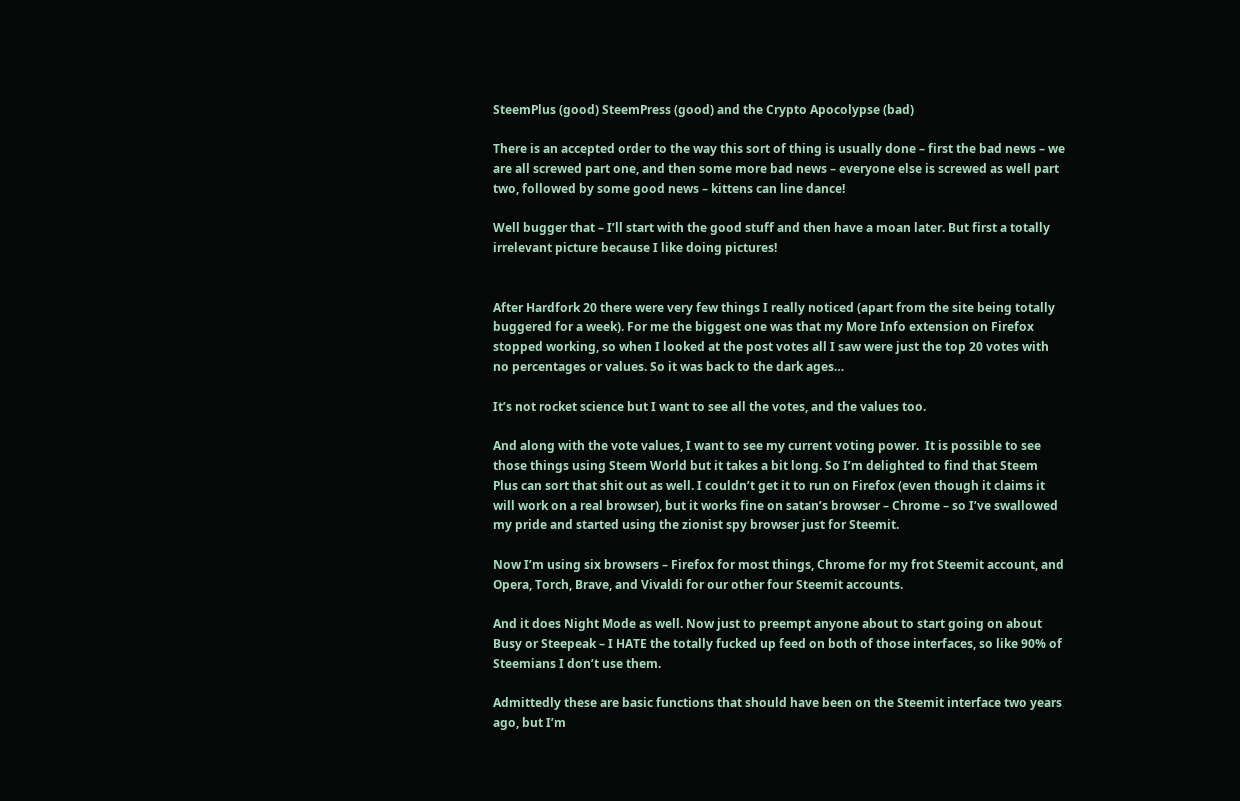SteemPlus (good) SteemPress (good) and the Crypto Apocolypse (bad)

There is an accepted order to the way this sort of thing is usually done – first the bad news – we are all screwed part one, and then some more bad news – everyone else is screwed as well part two, followed by some good news – kittens can line dance!

Well bugger that – I’ll start with the good stuff and then have a moan later. But first a totally irrelevant picture because I like doing pictures!


After Hardfork 20 there were very few things I really noticed (apart from the site being totally buggered for a week). For me the biggest one was that my More Info extension on Firefox stopped working, so when I looked at the post votes all I saw were just the top 20 votes with no percentages or values. So it was back to the dark ages…

It’s not rocket science but I want to see all the votes, and the values too.

And along with the vote values, I want to see my current voting power.  It is possible to see those things using Steem World but it takes a bit long. So I’m delighted to find that Steem Plus can sort that shit out as well. I couldn’t get it to run on Firefox (even though it claims it will work on a real browser), but it works fine on satan’s browser – Chrome – so I’ve swallowed my pride and started using the zionist spy browser just for Steemit.

Now I’m using six browsers – Firefox for most things, Chrome for my frot Steemit account, and Opera, Torch, Brave, and Vivaldi for our other four Steemit accounts.

And it does Night Mode as well. Now just to preempt anyone about to start going on about Busy or Steepeak – I HATE the totally fucked up feed on both of those interfaces, so like 90% of Steemians I don’t use them.

Admittedly these are basic functions that should have been on the Steemit interface two years ago, but I’m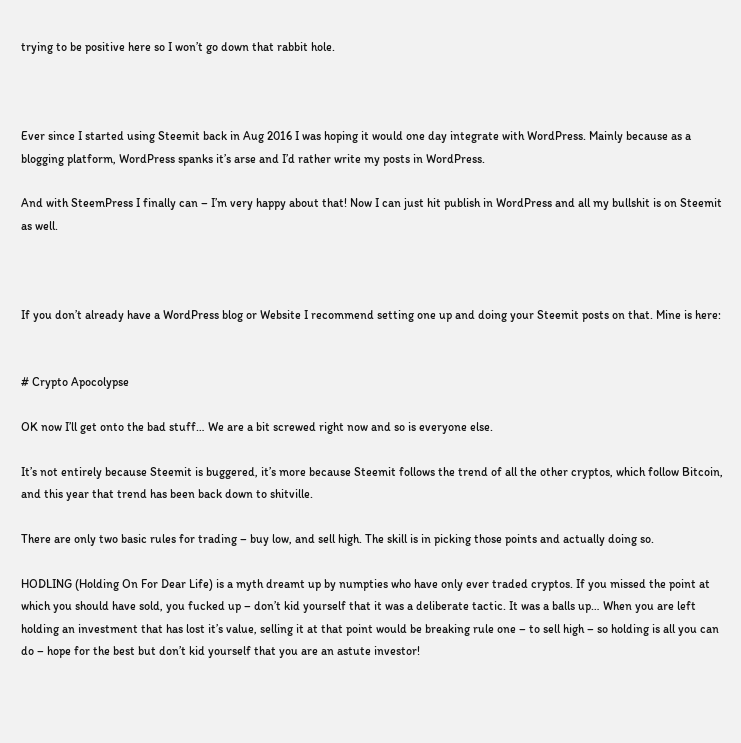trying to be positive here so I won’t go down that rabbit hole.



Ever since I started using Steemit back in Aug 2016 I was hoping it would one day integrate with WordPress. Mainly because as a blogging platform, WordPress spanks it’s arse and I’d rather write my posts in WordPress.

And with SteemPress I finally can – I’m very happy about that! Now I can just hit publish in WordPress and all my bullshit is on Steemit as well.



If you don’t already have a WordPress blog or Website I recommend setting one up and doing your Steemit posts on that. Mine is here:


# Crypto Apocolypse

OK now I’ll get onto the bad stuff… We are a bit screwed right now and so is everyone else.

It’s not entirely because Steemit is buggered, it’s more because Steemit follows the trend of all the other cryptos, which follow Bitcoin, and this year that trend has been back down to shitville.

There are only two basic rules for trading – buy low, and sell high. The skill is in picking those points and actually doing so.

HODLING (Holding On For Dear Life) is a myth dreamt up by numpties who have only ever traded cryptos. If you missed the point at which you should have sold, you fucked up – don’t kid yourself that it was a deliberate tactic. It was a balls up… When you are left holding an investment that has lost it’s value, selling it at that point would be breaking rule one – to sell high – so holding is all you can do – hope for the best but don’t kid yourself that you are an astute investor!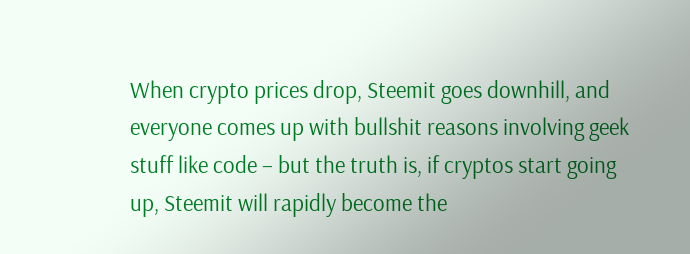When crypto prices drop, Steemit goes downhill, and everyone comes up with bullshit reasons involving geek stuff like code – but the truth is, if cryptos start going up, Steemit will rapidly become the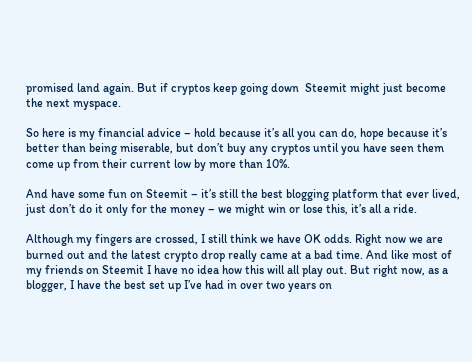promised land again. But if cryptos keep going down  Steemit might just become the next myspace.

So here is my financial advice – hold because it’s all you can do, hope because it’s better than being miserable, but don’t buy any cryptos until you have seen them come up from their current low by more than 10%.

And have some fun on Steemit – it’s still the best blogging platform that ever lived, just don’t do it only for the money – we might win or lose this, it’s all a ride.

Although my fingers are crossed, I still think we have OK odds. Right now we are burned out and the latest crypto drop really came at a bad time. And like most of my friends on Steemit I have no idea how this will all play out. But right now, as a blogger, I have the best set up I’ve had in over two years on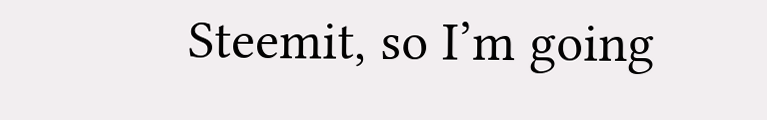Steemit, so I’m going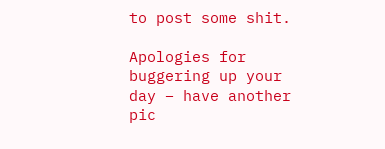to post some shit.

Apologies for buggering up your day – have another pic